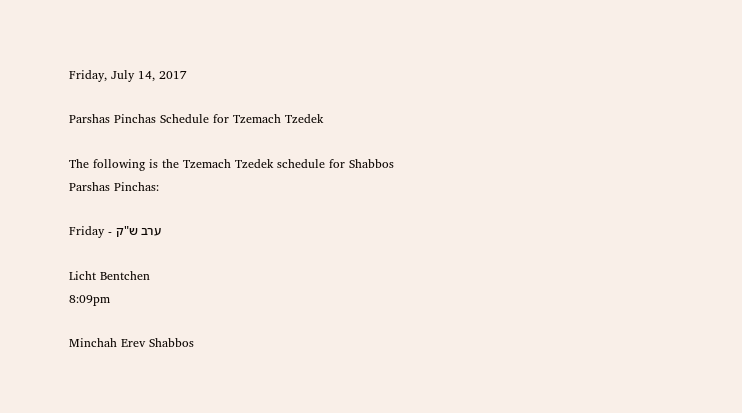Friday, July 14, 2017

Parshas Pinchas Schedule for Tzemach Tzedek

The following is the Tzemach Tzedek schedule for Shabbos Parshas Pinchas:

Friday - ערב ש"ק

Licht Bentchen                                                                                       8:09pm

Minchah Erev Shabbos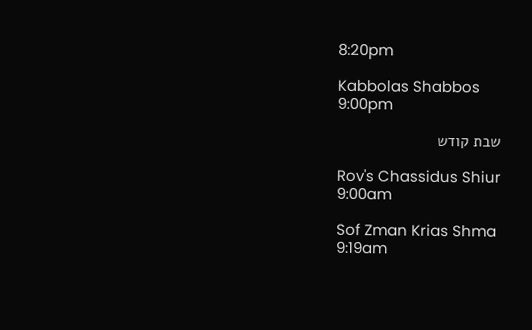8:20pm

Kabbolas Shabbos                                                                                 9:00pm

שבת קודש

Rov's Chassidus Shiur                                                                           9:00am

Sof Zman Krias Shma                                                                            9:19am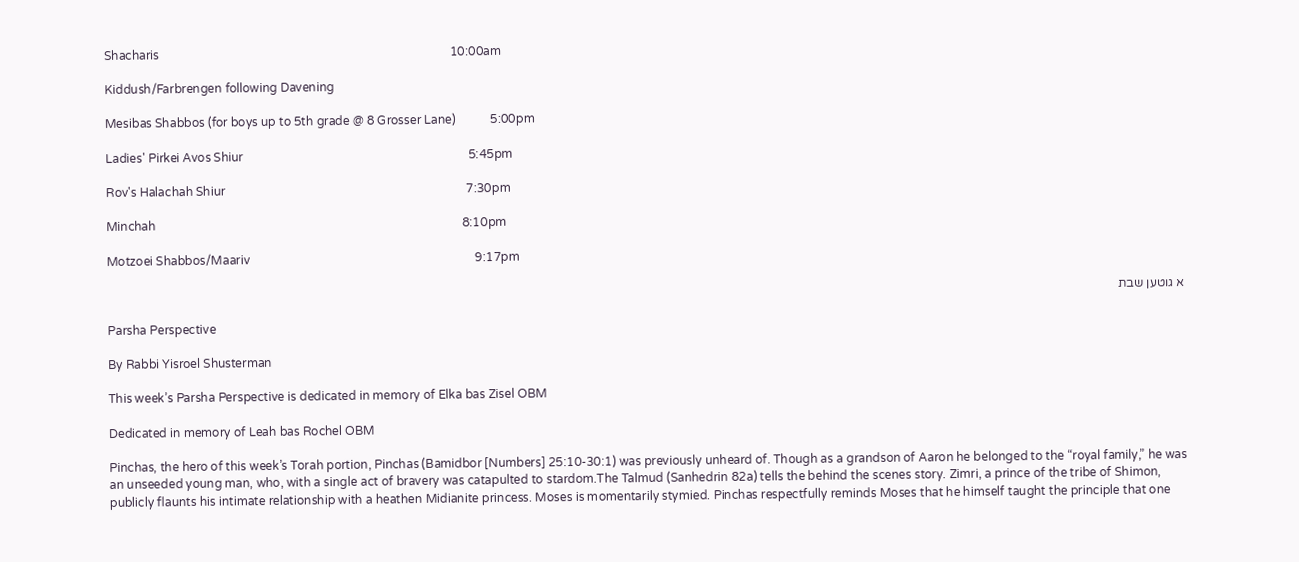Shacharis                                                                                             10:00am

Kiddush/Farbrengen following Davening

Mesibas Shabbos (for boys up to 5th grade @ 8 Grosser Lane)           5:00pm

Ladies' Pirkei Avos Shiur                                                                        5:45pm

Rov's Halachah Shiur                                                                             7:30pm

Minchah                                                                                                  8:10pm

Motzoei Shabbos/Maariv                                                                        9:17pm

א גוטען שבת

Parsha Perspective

By Rabbi Yisroel Shusterman

This week’s Parsha Perspective is dedicated in memory of Elka bas Zisel OBM

Dedicated in memory of Leah bas Rochel OBM

Pinchas, the hero of this week’s Torah portion, Pinchas (Bamidbor [Numbers] 25:10-30:1) was previously unheard of. Though as a grandson of Aaron he belonged to the “royal family,” he was an unseeded young man, who, with a single act of bravery was catapulted to stardom.The Talmud (Sanhedrin 82a) tells the behind the scenes story. Zimri, a prince of the tribe of Shimon, publicly flaunts his intimate relationship with a heathen Midianite princess. Moses is momentarily stymied. Pinchas respectfully reminds Moses that he himself taught the principle that one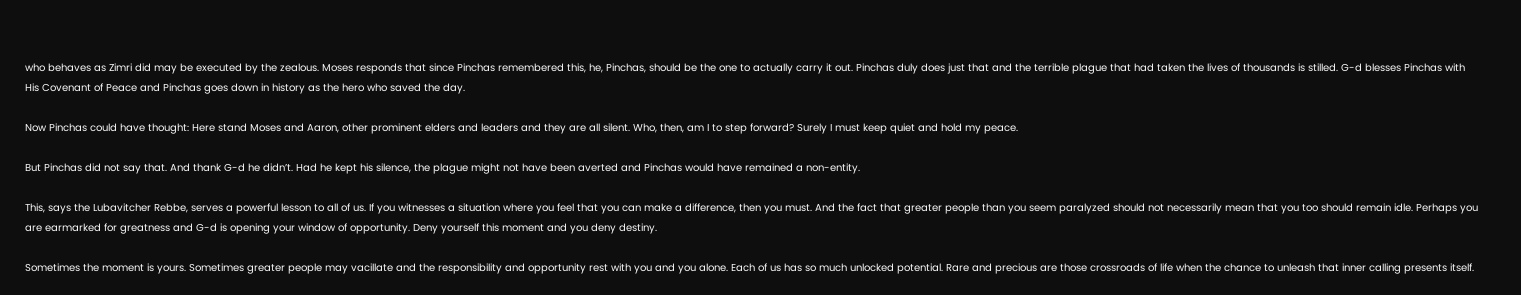who behaves as Zimri did may be executed by the zealous. Moses responds that since Pinchas remembered this, he, Pinchas, should be the one to actually carry it out. Pinchas duly does just that and the terrible plague that had taken the lives of thousands is stilled. G-d blesses Pinchas with His Covenant of Peace and Pinchas goes down in history as the hero who saved the day.

Now Pinchas could have thought: Here stand Moses and Aaron, other prominent elders and leaders and they are all silent. Who, then, am I to step forward? Surely I must keep quiet and hold my peace.

But Pinchas did not say that. And thank G-d he didn’t. Had he kept his silence, the plague might not have been averted and Pinchas would have remained a non-entity.

This, says the Lubavitcher Rebbe, serves a powerful lesson to all of us. If you witnesses a situation where you feel that you can make a difference, then you must. And the fact that greater people than you seem paralyzed should not necessarily mean that you too should remain idle. Perhaps you are earmarked for greatness and G-d is opening your window of opportunity. Deny yourself this moment and you deny destiny.

Sometimes the moment is yours. Sometimes greater people may vacillate and the responsibility and opportunity rest with you and you alone. Each of us has so much unlocked potential. Rare and precious are those crossroads of life when the chance to unleash that inner calling presents itself.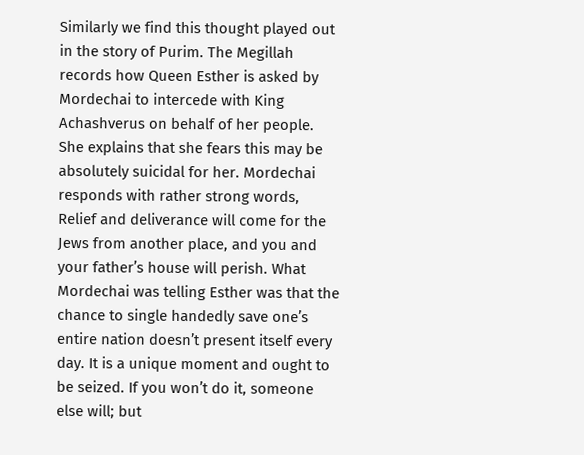Similarly we find this thought played out in the story of Purim. The Megillah records how Queen Esther is asked by Mordechai to intercede with King Achashverus on behalf of her people. She explains that she fears this may be absolutely suicidal for her. Mordechai responds with rather strong words, Relief and deliverance will come for the Jews from another place, and you and your father’s house will perish. What Mordechai was telling Esther was that the chance to single handedly save one’s entire nation doesn’t present itself every day. It is a unique moment and ought to be seized. If you won’t do it, someone else will; but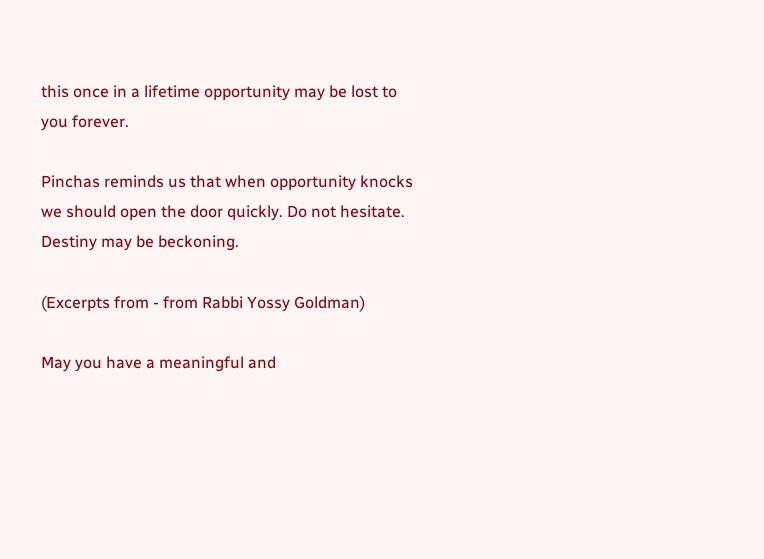this once in a lifetime opportunity may be lost to you forever.

Pinchas reminds us that when opportunity knocks we should open the door quickly. Do not hesitate. Destiny may be beckoning.

(Excerpts from - from Rabbi Yossy Goldman)

May you have a meaningful and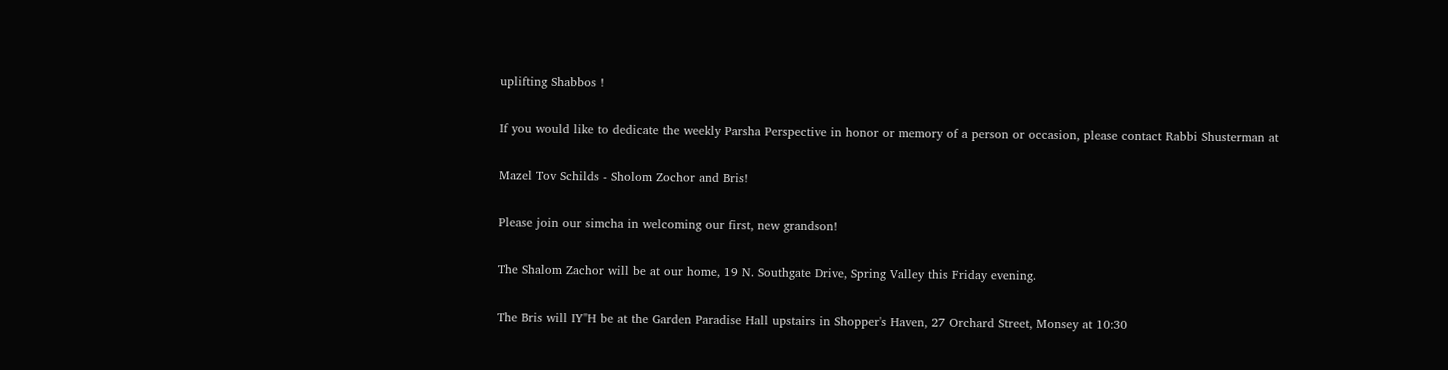uplifting Shabbos !

If you would like to dedicate the weekly Parsha Perspective in honor or memory of a person or occasion, please contact Rabbi Shusterman at

Mazel Tov Schilds - Sholom Zochor and Bris!

Please join our simcha in welcoming our first, new grandson!

The Shalom Zachor will be at our home, 19 N. Southgate Drive, Spring Valley this Friday evening.

The Bris will IY"H be at the Garden Paradise Hall upstairs in Shopper's Haven, 27 Orchard Street, Monsey at 10:30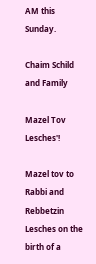AM this Sunday.

Chaim Schild and Family

Mazel Tov Lesches'!

Mazel tov to Rabbi and Rebbetzin Lesches on the birth of a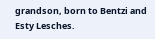grandson, born to Bentzi and Esty Lesches.